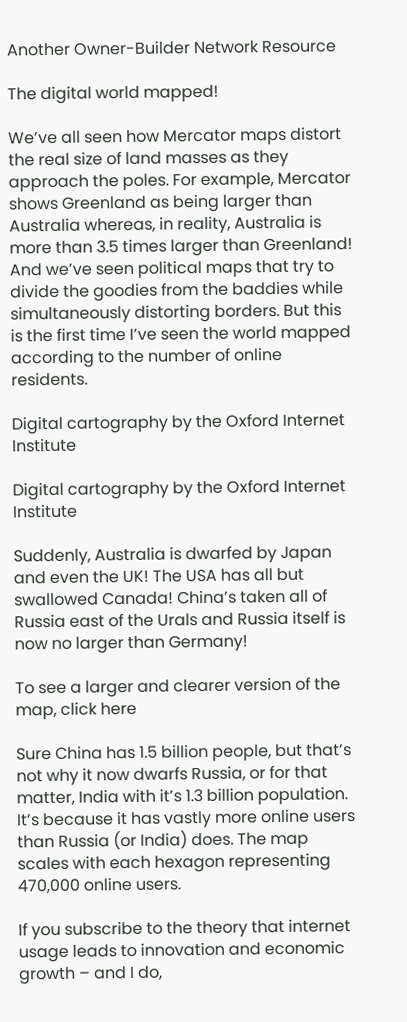Another Owner-Builder Network Resource

The digital world mapped!

We’ve all seen how Mercator maps distort the real size of land masses as they approach the poles. For example, Mercator shows Greenland as being larger than Australia whereas, in reality, Australia is more than 3.5 times larger than Greenland! And we’ve seen political maps that try to divide the goodies from the baddies while simultaneously distorting borders. But this is the first time I’ve seen the world mapped according to the number of online residents.

Digital cartography by the Oxford Internet Institute

Digital cartography by the Oxford Internet Institute

Suddenly, Australia is dwarfed by Japan and even the UK! The USA has all but swallowed Canada! China’s taken all of Russia east of the Urals and Russia itself is now no larger than Germany!

To see a larger and clearer version of the map, click here

Sure China has 1.5 billion people, but that’s not why it now dwarfs Russia, or for that matter, India with it’s 1.3 billion population. It’s because it has vastly more online users than Russia (or India) does. The map scales with each hexagon representing 470,000 online users.

If you subscribe to the theory that internet usage leads to innovation and economic growth – and I do,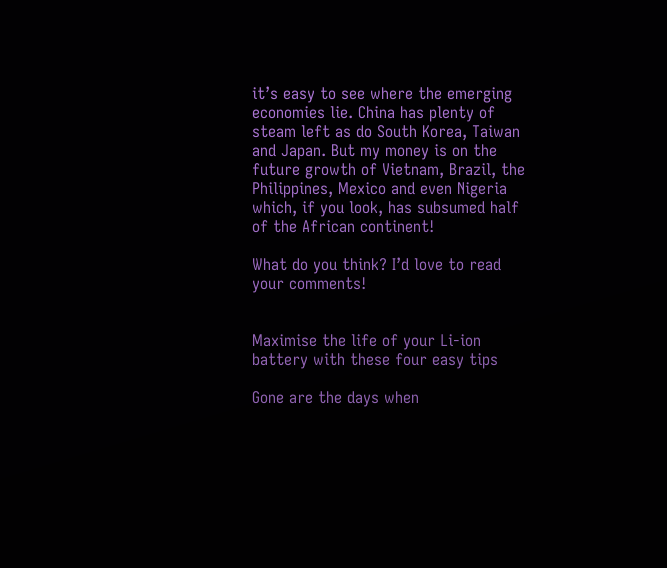it’s easy to see where the emerging economies lie. China has plenty of steam left as do South Korea, Taiwan and Japan. But my money is on the future growth of Vietnam, Brazil, the Philippines, Mexico and even Nigeria which, if you look, has subsumed half of the African continent!

What do you think? I’d love to read your comments!


Maximise the life of your Li-ion battery with these four easy tips

Gone are the days when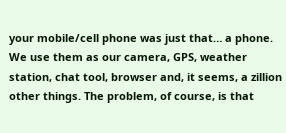your mobile/cell phone was just that… a phone. We use them as our camera, GPS, weather station, chat tool, browser and, it seems, a zillion other things. The problem, of course, is that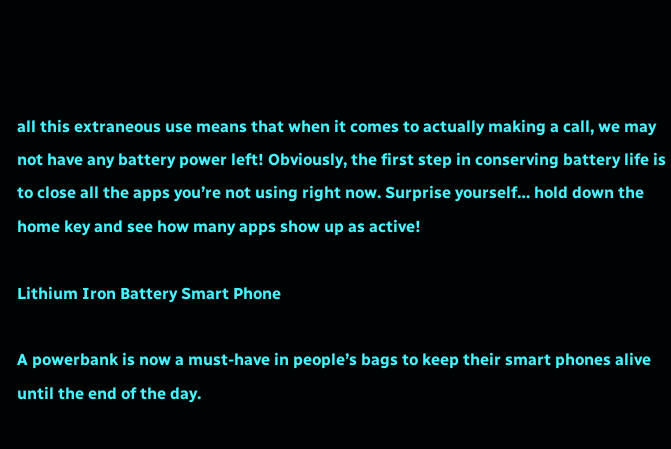all this extraneous use means that when it comes to actually making a call, we may not have any battery power left! Obviously, the first step in conserving battery life is to close all the apps you’re not using right now. Surprise yourself… hold down the home key and see how many apps show up as active!

Lithium Iron Battery Smart Phone

A powerbank is now a must-have in people’s bags to keep their smart phones alive until the end of the day.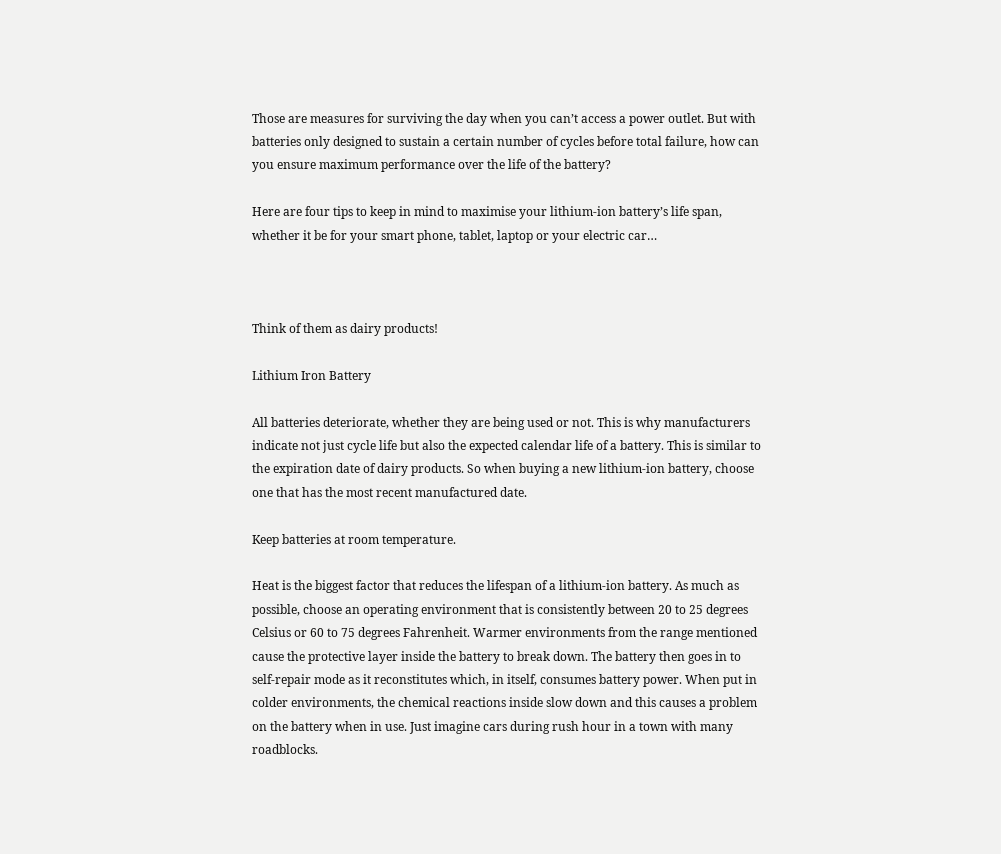Those are measures for surviving the day when you can’t access a power outlet. But with batteries only designed to sustain a certain number of cycles before total failure, how can you ensure maximum performance over the life of the battery?

Here are four tips to keep in mind to maximise your lithium-ion battery’s life span, whether it be for your smart phone, tablet, laptop or your electric car…



Think of them as dairy products!

Lithium Iron Battery

All batteries deteriorate, whether they are being used or not. This is why manufacturers indicate not just cycle life but also the expected calendar life of a battery. This is similar to the expiration date of dairy products. So when buying a new lithium-ion battery, choose one that has the most recent manufactured date.

Keep batteries at room temperature.

Heat is the biggest factor that reduces the lifespan of a lithium-ion battery. As much as possible, choose an operating environment that is consistently between 20 to 25 degrees Celsius or 60 to 75 degrees Fahrenheit. Warmer environments from the range mentioned cause the protective layer inside the battery to break down. The battery then goes in to self-repair mode as it reconstitutes which, in itself, consumes battery power. When put in colder environments, the chemical reactions inside slow down and this causes a problem on the battery when in use. Just imagine cars during rush hour in a town with many roadblocks.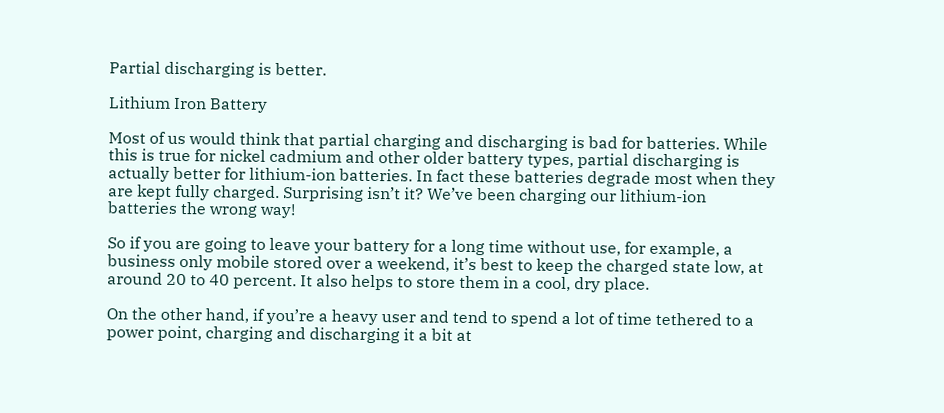Partial discharging is better.

Lithium Iron Battery

Most of us would think that partial charging and discharging is bad for batteries. While this is true for nickel cadmium and other older battery types, partial discharging is actually better for lithium-ion batteries. In fact these batteries degrade most when they are kept fully charged. Surprising isn’t it? We’ve been charging our lithium-ion batteries the wrong way!

So if you are going to leave your battery for a long time without use, for example, a business only mobile stored over a weekend, it’s best to keep the charged state low, at around 20 to 40 percent. It also helps to store them in a cool, dry place.

On the other hand, if you’re a heavy user and tend to spend a lot of time tethered to a power point, charging and discharging it a bit at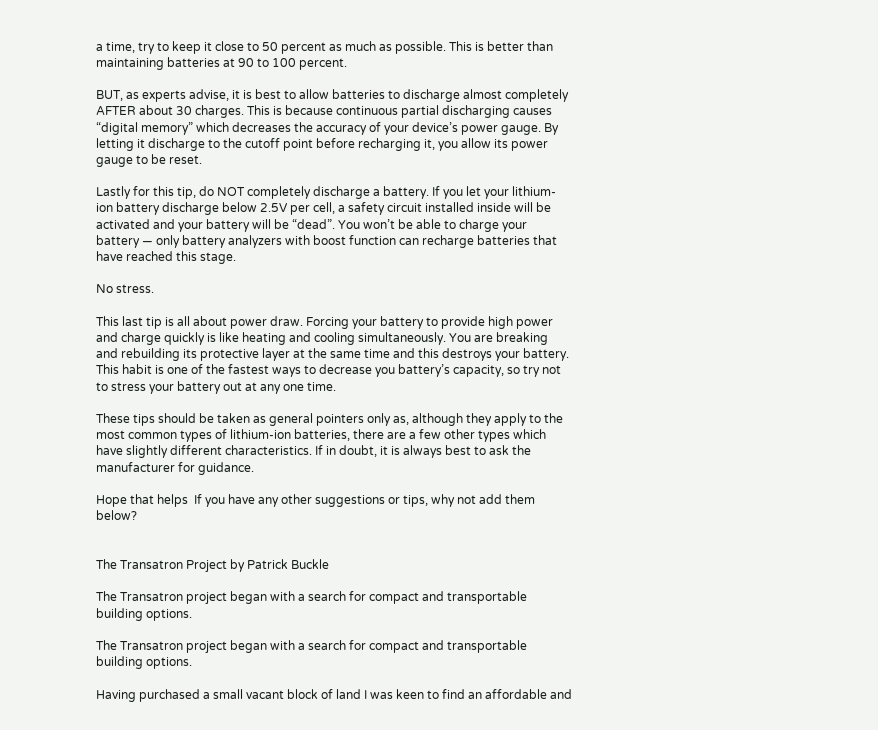a time, try to keep it close to 50 percent as much as possible. This is better than maintaining batteries at 90 to 100 percent.

BUT, as experts advise, it is best to allow batteries to discharge almost completely AFTER about 30 charges. This is because continuous partial discharging causes “digital memory” which decreases the accuracy of your device’s power gauge. By letting it discharge to the cutoff point before recharging it, you allow its power gauge to be reset.

Lastly for this tip, do NOT completely discharge a battery. If you let your lithium-ion battery discharge below 2.5V per cell, a safety circuit installed inside will be activated and your battery will be “dead”. You won’t be able to charge your battery — only battery analyzers with boost function can recharge batteries that have reached this stage.

No stress.

This last tip is all about power draw. Forcing your battery to provide high power and charge quickly is like heating and cooling simultaneously. You are breaking and rebuilding its protective layer at the same time and this destroys your battery. This habit is one of the fastest ways to decrease you battery’s capacity, so try not to stress your battery out at any one time.

These tips should be taken as general pointers only as, although they apply to the most common types of lithium-ion batteries, there are a few other types which have slightly different characteristics. If in doubt, it is always best to ask the manufacturer for guidance.

Hope that helps  If you have any other suggestions or tips, why not add them below?


The Transatron Project by Patrick Buckle

The Transatron project began with a search for compact and transportable building options.

The Transatron project began with a search for compact and transportable building options.

Having purchased a small vacant block of land I was keen to find an affordable and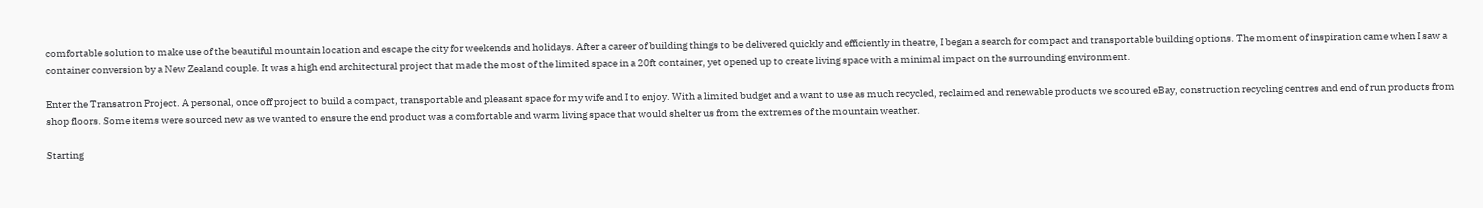comfortable solution to make use of the beautiful mountain location and escape the city for weekends and holidays. After a career of building things to be delivered quickly and efficiently in theatre, I began a search for compact and transportable building options. The moment of inspiration came when I saw a container conversion by a New Zealand couple. It was a high end architectural project that made the most of the limited space in a 20ft container, yet opened up to create living space with a minimal impact on the surrounding environment.

Enter the Transatron Project. A personal, once off project to build a compact, transportable and pleasant space for my wife and I to enjoy. With a limited budget and a want to use as much recycled, reclaimed and renewable products we scoured eBay, construction recycling centres and end of run products from shop floors. Some items were sourced new as we wanted to ensure the end product was a comfortable and warm living space that would shelter us from the extremes of the mountain weather.

Starting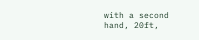with a second hand, 20ft,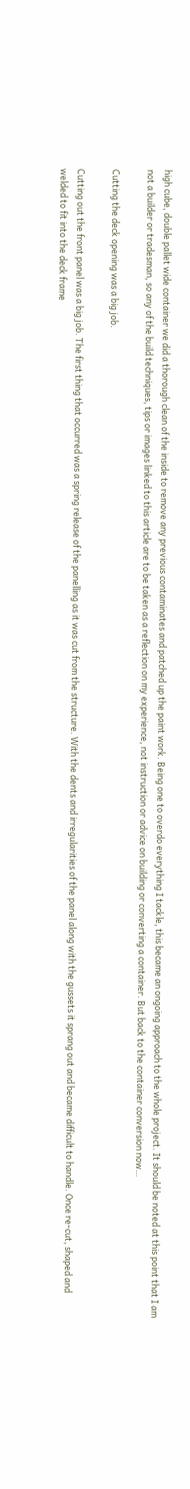high cube, double pallet wide container we did a thorough clean of the inside to remove any previous contaminates and patched up the paint work. Being one to overdo everything I tackle, this became an ongoing approach to the whole project. It should be noted at this point that I am not a builder or tradesman, so any of the build techniques, tips or images linked to this article are to be taken as a reflection on my experience, not instruction or advice on building or converting a container. But back to the container conversion now…

Cutting the deck opening was a big job.

Cutting out the front panel was a big job. The first thing that occurred was a spring release of the panelling as it was cut from the structure. With the dents and irregularities of the panel along with the gussets it sprang out and became difficult to handle. Once re-cut, shaped and welded to fit into the deck frame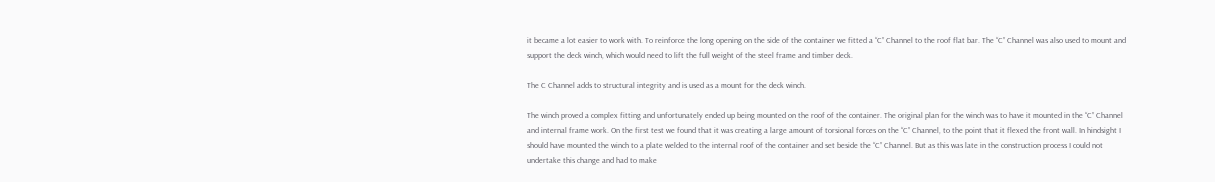it became a lot easier to work with. To reinforce the long opening on the side of the container we fitted a “C” Channel to the roof flat bar. The “C” Channel was also used to mount and support the deck winch, which would need to lift the full weight of the steel frame and timber deck.

The C Channel adds to structural integrity and is used as a mount for the deck winch.

The winch proved a complex fitting and unfortunately ended up being mounted on the roof of the container. The original plan for the winch was to have it mounted in the “C” Channel and internal frame work. On the first test we found that it was creating a large amount of torsional forces on the “C” Channel, to the point that it flexed the front wall. In hindsight I should have mounted the winch to a plate welded to the internal roof of the container and set beside the “C” Channel. But as this was late in the construction process I could not undertake this change and had to make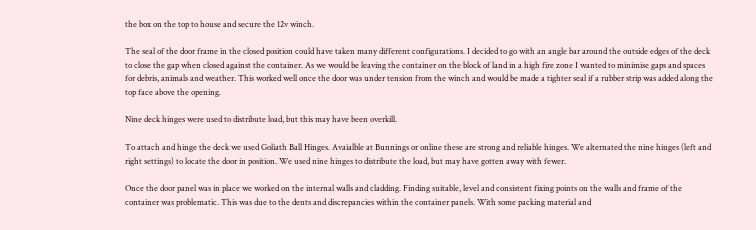the box on the top to house and secure the 12v winch.

The seal of the door frame in the closed position could have taken many different configurations. I decided to go with an angle bar around the outside edges of the deck to close the gap when closed against the container. As we would be leaving the container on the block of land in a high fire zone I wanted to minimise gaps and spaces for debris, animals and weather. This worked well once the door was under tension from the winch and would be made a tighter seal if a rubber strip was added along the top face above the opening.

Nine deck hinges were used to distribute load, but this may have been overkill.

To attach and hinge the deck we used Goliath Ball Hinges. Avaialble at Bunnings or online these are strong and reliable hinges. We alternated the nine hinges (left and right settings) to locate the door in position. We used nine hinges to distribute the load, but may have gotten away with fewer.

Once the door panel was in place we worked on the internal walls and cladding. Finding suitable, level and consistent fixing points on the walls and frame of the container was problematic. This was due to the dents and discrepancies within the container panels. With some packing material and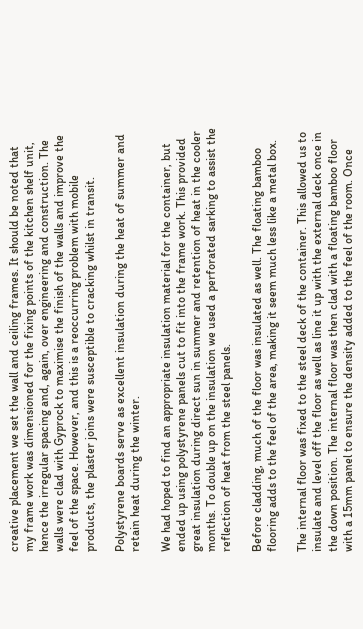creative placement we set the wall and ceiling frames. It should be noted that my frame work was dimensioned for the fixing points of the kitchen shelf unit, hence the irregular spacing and, again, over engineering and construction. The walls were clad with Gyprock to maximise the finish of the walls and improve the feel of the space. However, and this is a reoccurring problem with mobile products, the plaster joins were susceptible to cracking whilst in transit.

Polystyrene boards serve as excellent insulation during the heat of summer and retain heat during the winter.

We had hoped to find an appropriate insulation material for the container, but ended up using polystyrene panels cut to fit into the frame work. This provided great insulation during direct sun in summer and retention of heat in the cooler months. To double up on the insulation we used a perforated sarking to assist the reflection of heat from the steel panels.

Before cladding, much of the floor was insulated as well. The floating bamboo flooring adds to the feel of the area, making it seem much less like a metal box.

The internal floor was fixed to the steel deck of the container. This allowed us to insulate and level off the floor as well as line it up with the external deck once in the down position. The internal floor was then clad with a floating bamboo floor with a 15mm panel to ensure the density added to the feel of the room. Once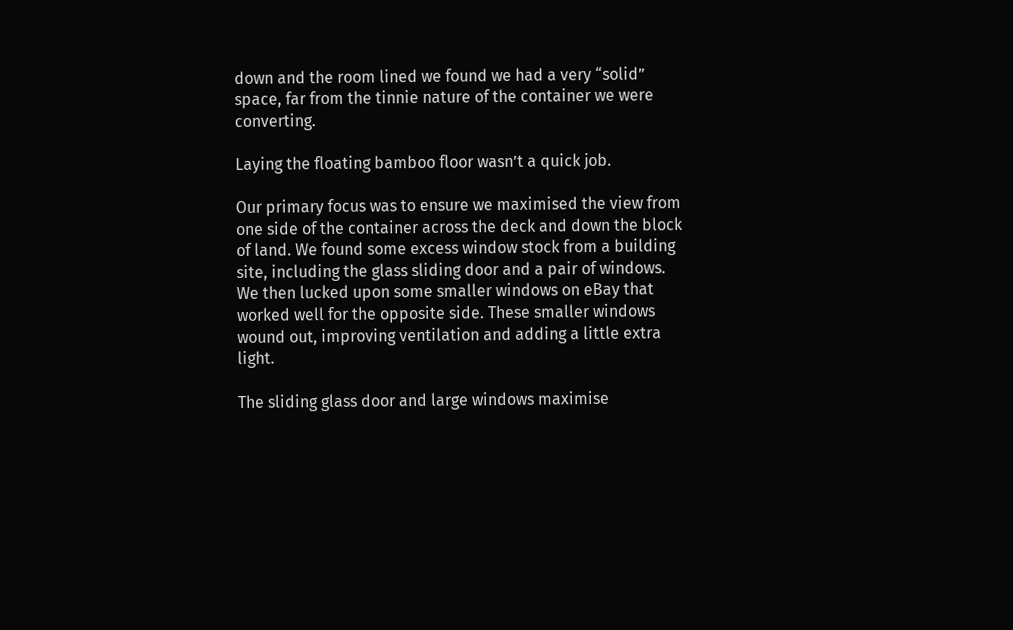down and the room lined we found we had a very “solid” space, far from the tinnie nature of the container we were converting.

Laying the floating bamboo floor wasn’t a quick job.

Our primary focus was to ensure we maximised the view from one side of the container across the deck and down the block of land. We found some excess window stock from a building site, including the glass sliding door and a pair of windows. We then lucked upon some smaller windows on eBay that worked well for the opposite side. These smaller windows wound out, improving ventilation and adding a little extra light.

The sliding glass door and large windows maximise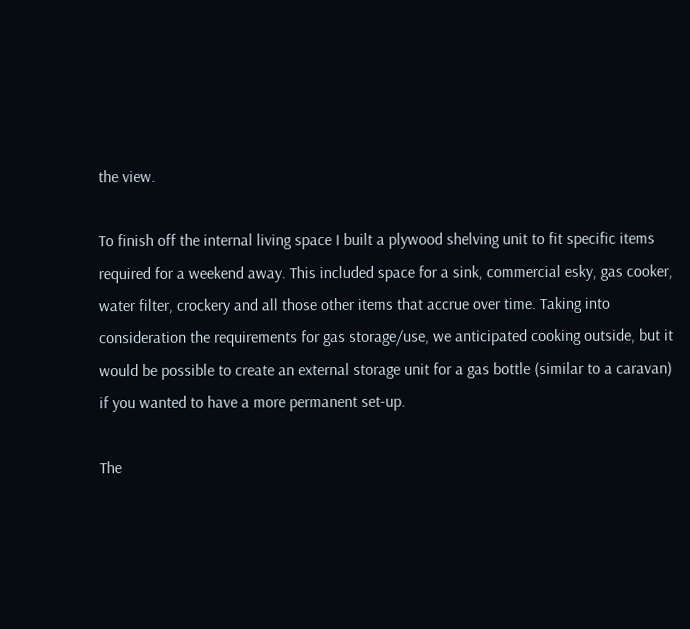the view.

To finish off the internal living space I built a plywood shelving unit to fit specific items required for a weekend away. This included space for a sink, commercial esky, gas cooker, water filter, crockery and all those other items that accrue over time. Taking into consideration the requirements for gas storage/use, we anticipated cooking outside, but it would be possible to create an external storage unit for a gas bottle (similar to a caravan) if you wanted to have a more permanent set-up.

The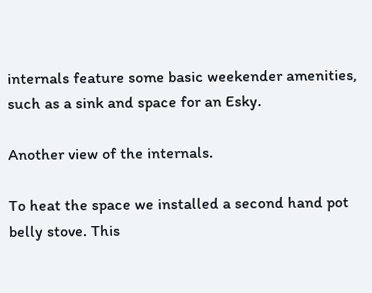internals feature some basic weekender amenities, such as a sink and space for an Esky.

Another view of the internals.

To heat the space we installed a second hand pot belly stove. This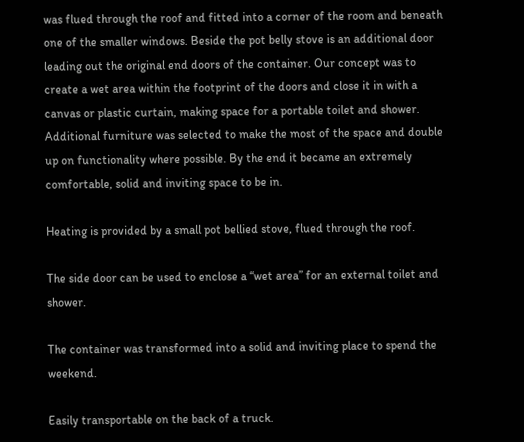was flued through the roof and fitted into a corner of the room and beneath one of the smaller windows. Beside the pot belly stove is an additional door leading out the original end doors of the container. Our concept was to create a wet area within the footprint of the doors and close it in with a canvas or plastic curtain, making space for a portable toilet and shower. Additional furniture was selected to make the most of the space and double up on functionality where possible. By the end it became an extremely comfortable, solid and inviting space to be in.

Heating is provided by a small pot bellied stove, flued through the roof.

The side door can be used to enclose a “wet area” for an external toilet and shower.

The container was transformed into a solid and inviting place to spend the weekend.

Easily transportable on the back of a truck.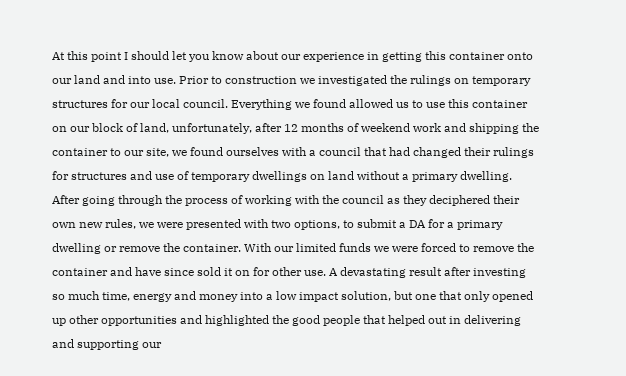At this point I should let you know about our experience in getting this container onto our land and into use. Prior to construction we investigated the rulings on temporary structures for our local council. Everything we found allowed us to use this container on our block of land, unfortunately, after 12 months of weekend work and shipping the container to our site, we found ourselves with a council that had changed their rulings for structures and use of temporary dwellings on land without a primary dwelling. After going through the process of working with the council as they deciphered their own new rules, we were presented with two options, to submit a DA for a primary dwelling or remove the container. With our limited funds we were forced to remove the container and have since sold it on for other use. A devastating result after investing so much time, energy and money into a low impact solution, but one that only opened up other opportunities and highlighted the good people that helped out in delivering and supporting our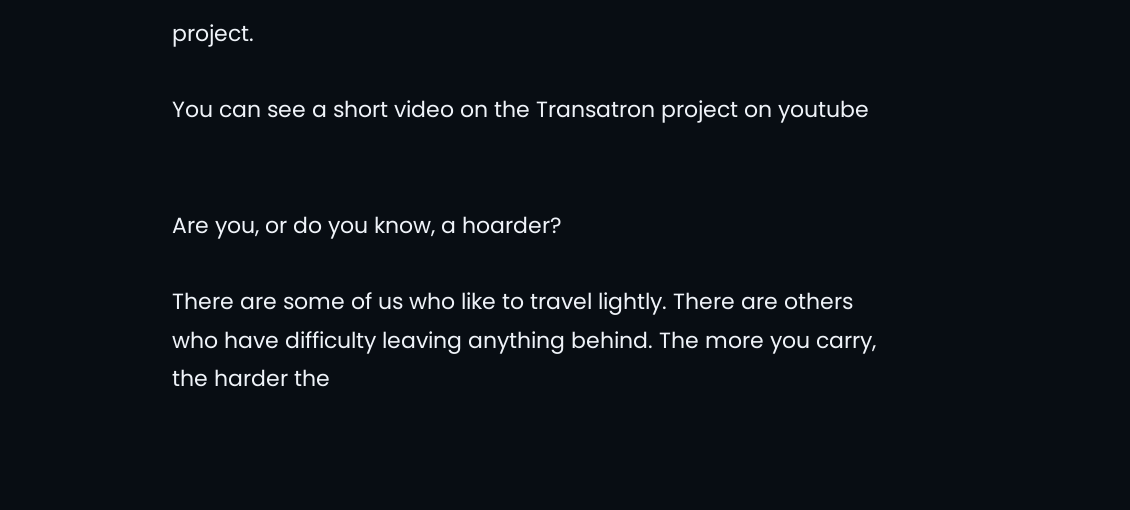project.

You can see a short video on the Transatron project on youtube


Are you, or do you know, a hoarder?

There are some of us who like to travel lightly. There are others who have difficulty leaving anything behind. The more you carry, the harder the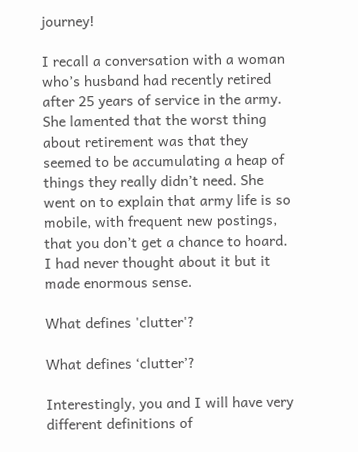journey!

I recall a conversation with a woman who’s husband had recently retired after 25 years of service in the army. She lamented that the worst thing about retirement was that they seemed to be accumulating a heap of things they really didn’t need. She went on to explain that army life is so mobile, with frequent new postings, that you don’t get a chance to hoard. I had never thought about it but it made enormous sense.

What defines 'clutter'?

What defines ‘clutter’?

Interestingly, you and I will have very different definitions of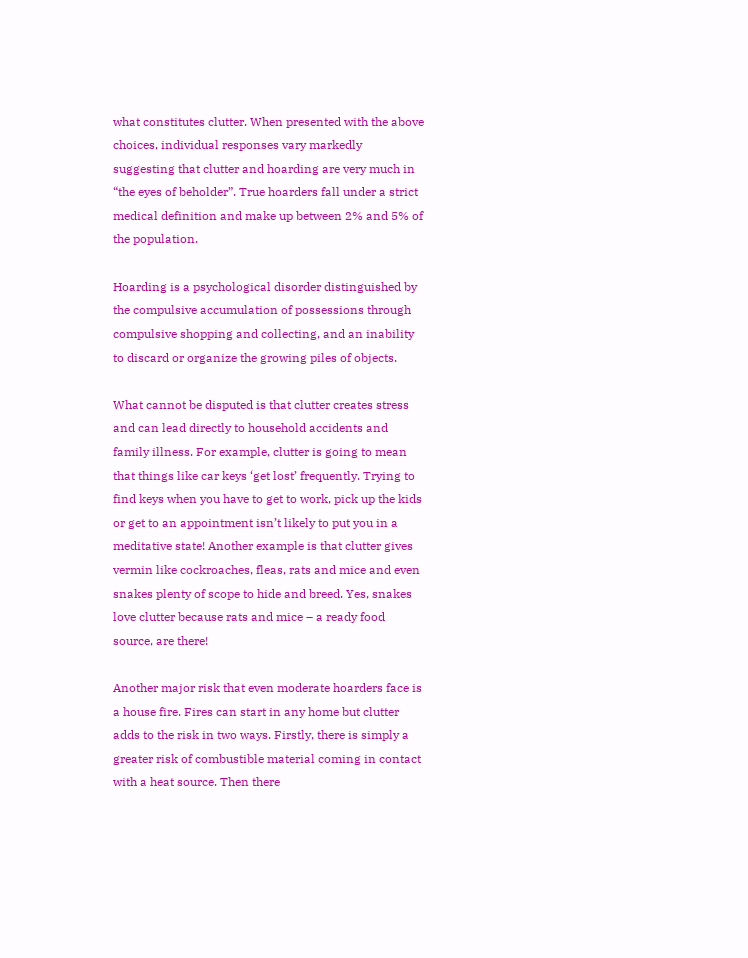what constitutes clutter. When presented with the above choices, individual responses vary markedly suggesting that clutter and hoarding are very much in “the eyes of beholder”. True hoarders fall under a strict medical definition and make up between 2% and 5% of the population.

Hoarding is a psychological disorder distinguished by the compulsive accumulation of possessions through compulsive shopping and collecting, and an inability to discard or organize the growing piles of objects.

What cannot be disputed is that clutter creates stress and can lead directly to household accidents and family illness. For example, clutter is going to mean that things like car keys ‘get lost’ frequently. Trying to find keys when you have to get to work, pick up the kids or get to an appointment isn’t likely to put you in a meditative state! Another example is that clutter gives vermin like cockroaches, fleas, rats and mice and even snakes plenty of scope to hide and breed. Yes, snakes love clutter because rats and mice – a ready food source, are there!

Another major risk that even moderate hoarders face is a house fire. Fires can start in any home but clutter adds to the risk in two ways. Firstly, there is simply a greater risk of combustible material coming in contact with a heat source. Then there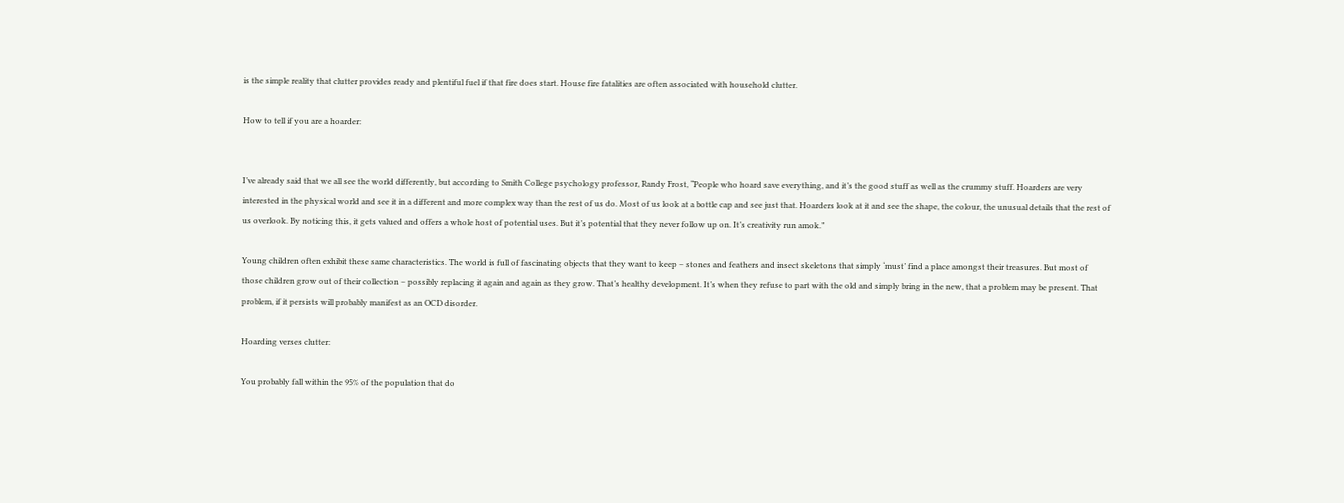is the simple reality that clutter provides ready and plentiful fuel if that fire does start. House fire fatalities are often associated with household clutter.

How to tell if you are a hoarder:


I’ve already said that we all see the world differently, but according to Smith College psychology professor, Randy Frost, “People who hoard save everything, and it’s the good stuff as well as the crummy stuff. Hoarders are very interested in the physical world and see it in a different and more complex way than the rest of us do. Most of us look at a bottle cap and see just that. Hoarders look at it and see the shape, the colour, the unusual details that the rest of us overlook. By noticing this, it gets valued and offers a whole host of potential uses. But it’s potential that they never follow up on. It’s creativity run amok.”

Young children often exhibit these same characteristics. The world is full of fascinating objects that they want to keep – stones and feathers and insect skeletons that simply ‘must’ find a place amongst their treasures. But most of those children grow out of their collection – possibly replacing it again and again as they grow. That’s healthy development. It’s when they refuse to part with the old and simply bring in the new, that a problem may be present. That problem, if it persists will probably manifest as an OCD disorder.

Hoarding verses clutter:

You probably fall within the 95% of the population that do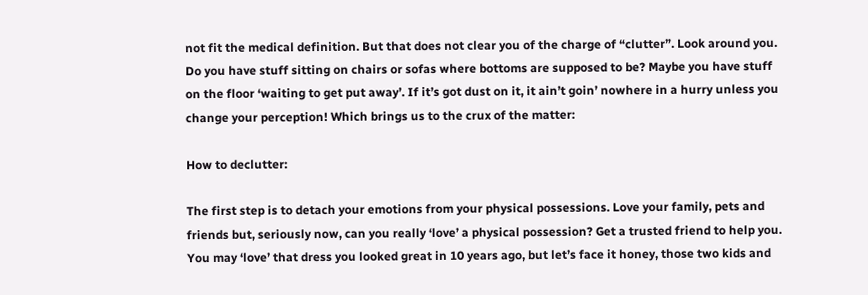not fit the medical definition. But that does not clear you of the charge of “clutter”. Look around you. Do you have stuff sitting on chairs or sofas where bottoms are supposed to be? Maybe you have stuff on the floor ‘waiting to get put away’. If it’s got dust on it, it ain’t goin’ nowhere in a hurry unless you change your perception! Which brings us to the crux of the matter:

How to declutter:

The first step is to detach your emotions from your physical possessions. Love your family, pets and friends but, seriously now, can you really ‘love’ a physical possession? Get a trusted friend to help you. You may ‘love’ that dress you looked great in 10 years ago, but let’s face it honey, those two kids and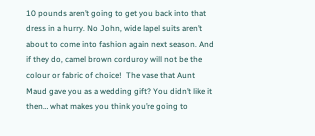10 pounds aren’t going to get you back into that dress in a hurry. No John, wide lapel suits aren’t about to come into fashion again next season. And if they do, camel brown corduroy will not be the colour or fabric of choice!  The vase that Aunt Maud gave you as a wedding gift? You didn’t like it then… what makes you think you’re going to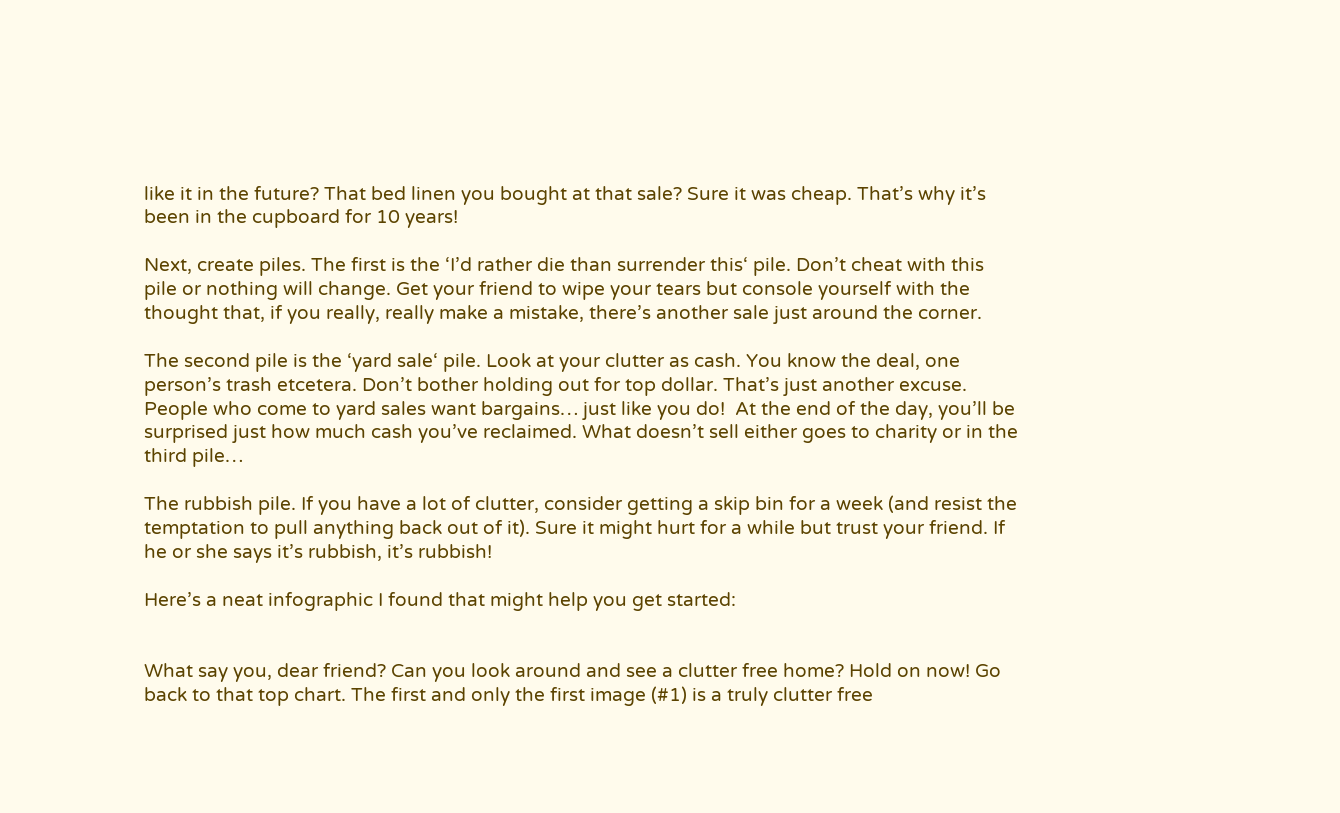like it in the future? That bed linen you bought at that sale? Sure it was cheap. That’s why it’s been in the cupboard for 10 years!

Next, create piles. The first is the ‘I’d rather die than surrender this‘ pile. Don’t cheat with this pile or nothing will change. Get your friend to wipe your tears but console yourself with the thought that, if you really, really make a mistake, there’s another sale just around the corner.

The second pile is the ‘yard sale‘ pile. Look at your clutter as cash. You know the deal, one person’s trash etcetera. Don’t bother holding out for top dollar. That’s just another excuse. People who come to yard sales want bargains… just like you do!  At the end of the day, you’ll be surprised just how much cash you’ve reclaimed. What doesn’t sell either goes to charity or in the third pile…

The rubbish pile. If you have a lot of clutter, consider getting a skip bin for a week (and resist the temptation to pull anything back out of it). Sure it might hurt for a while but trust your friend. If he or she says it’s rubbish, it’s rubbish!

Here’s a neat infographic I found that might help you get started:


What say you, dear friend? Can you look around and see a clutter free home? Hold on now! Go back to that top chart. The first and only the first image (#1) is a truly clutter free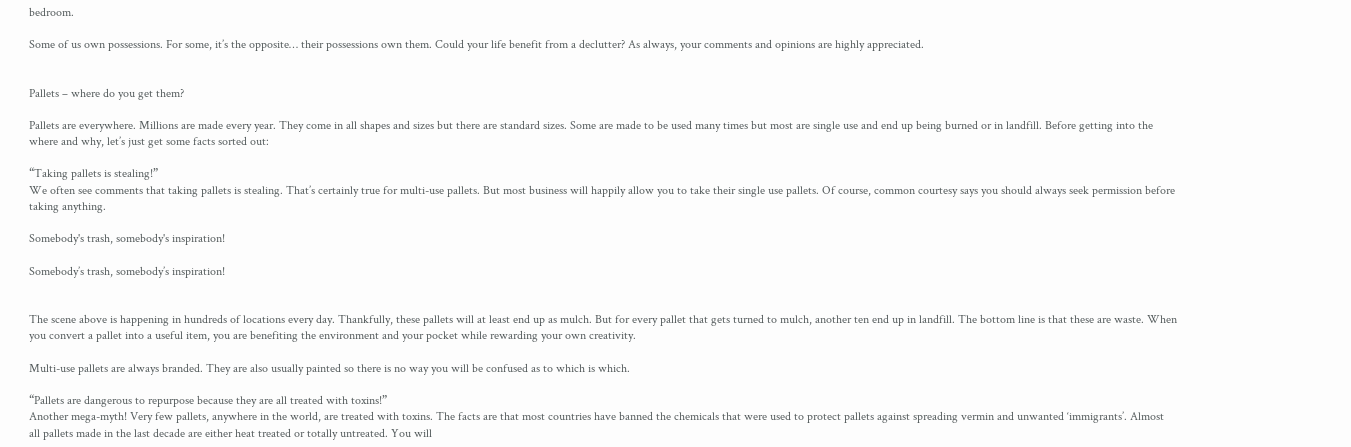bedroom.

Some of us own possessions. For some, it’s the opposite… their possessions own them. Could your life benefit from a declutter? As always, your comments and opinions are highly appreciated.


Pallets – where do you get them?

Pallets are everywhere. Millions are made every year. They come in all shapes and sizes but there are standard sizes. Some are made to be used many times but most are single use and end up being burned or in landfill. Before getting into the where and why, let’s just get some facts sorted out:

“Taking pallets is stealing!”
We often see comments that taking pallets is stealing. That’s certainly true for multi-use pallets. But most business will happily allow you to take their single use pallets. Of course, common courtesy says you should always seek permission before taking anything.

Somebody's trash, somebody's inspiration!

Somebody’s trash, somebody’s inspiration!


The scene above is happening in hundreds of locations every day. Thankfully, these pallets will at least end up as mulch. But for every pallet that gets turned to mulch, another ten end up in landfill. The bottom line is that these are waste. When you convert a pallet into a useful item, you are benefiting the environment and your pocket while rewarding your own creativity.

Multi-use pallets are always branded. They are also usually painted so there is no way you will be confused as to which is which.

“Pallets are dangerous to repurpose because they are all treated with toxins!”
Another mega-myth! Very few pallets, anywhere in the world, are treated with toxins. The facts are that most countries have banned the chemicals that were used to protect pallets against spreading vermin and unwanted ‘immigrants’. Almost all pallets made in the last decade are either heat treated or totally untreated. You will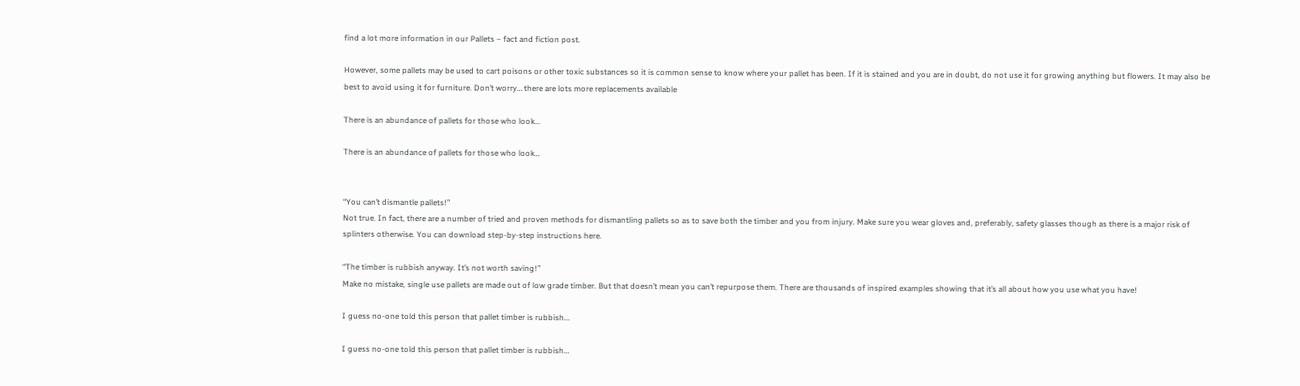find a lot more information in our Pallets – fact and fiction post.

However, some pallets may be used to cart poisons or other toxic substances so it is common sense to know where your pallet has been. If it is stained and you are in doubt, do not use it for growing anything but flowers. It may also be best to avoid using it for furniture. Don’t worry… there are lots more replacements available

There is an abundance of pallets for those who look...

There is an abundance of pallets for those who look…


“You can’t dismantle pallets!”
Not true. In fact, there are a number of tried and proven methods for dismantling pallets so as to save both the timber and you from injury. Make sure you wear gloves and, preferably, safety glasses though as there is a major risk of splinters otherwise. You can download step-by-step instructions here.

“The timber is rubbish anyway. It’s not worth saving!”
Make no mistake, single use pallets are made out of low grade timber. But that doesn’t mean you can’t repurpose them. There are thousands of inspired examples showing that it’s all about how you use what you have!

I guess no-one told this person that pallet timber is rubbish...

I guess no-one told this person that pallet timber is rubbish…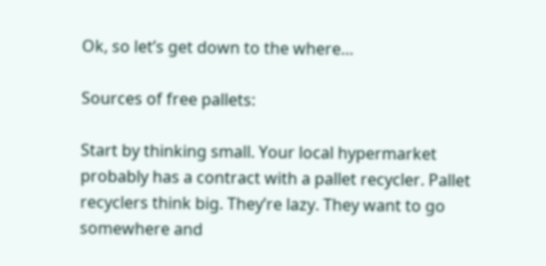Ok, so let’s get down to the where…

Sources of free pallets:

Start by thinking small. Your local hypermarket probably has a contract with a pallet recycler. Pallet recyclers think big. They’re lazy. They want to go somewhere and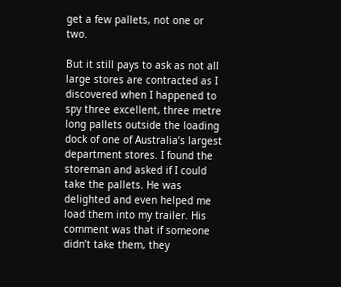get a few pallets, not one or two.

But it still pays to ask as not all large stores are contracted as I discovered when I happened to spy three excellent, three metre long pallets outside the loading dock of one of Australia’s largest department stores. I found the storeman and asked if I could take the pallets. He was delighted and even helped me load them into my trailer. His comment was that if someone didn’t take them, they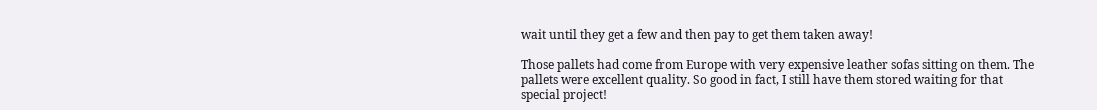wait until they get a few and then pay to get them taken away!

Those pallets had come from Europe with very expensive leather sofas sitting on them. The pallets were excellent quality. So good in fact, I still have them stored waiting for that special project!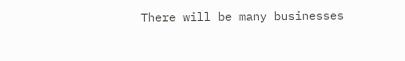There will be many businesses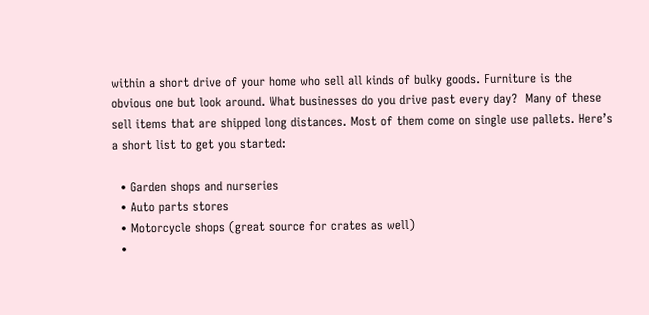within a short drive of your home who sell all kinds of bulky goods. Furniture is the obvious one but look around. What businesses do you drive past every day?  Many of these sell items that are shipped long distances. Most of them come on single use pallets. Here’s a short list to get you started:

  • Garden shops and nurseries
  • Auto parts stores
  • Motorcycle shops (great source for crates as well)
  •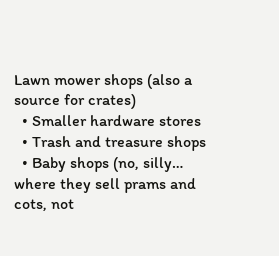Lawn mower shops (also a source for crates)
  • Smaller hardware stores
  • Trash and treasure shops
  • Baby shops (no, silly… where they sell prams and cots, not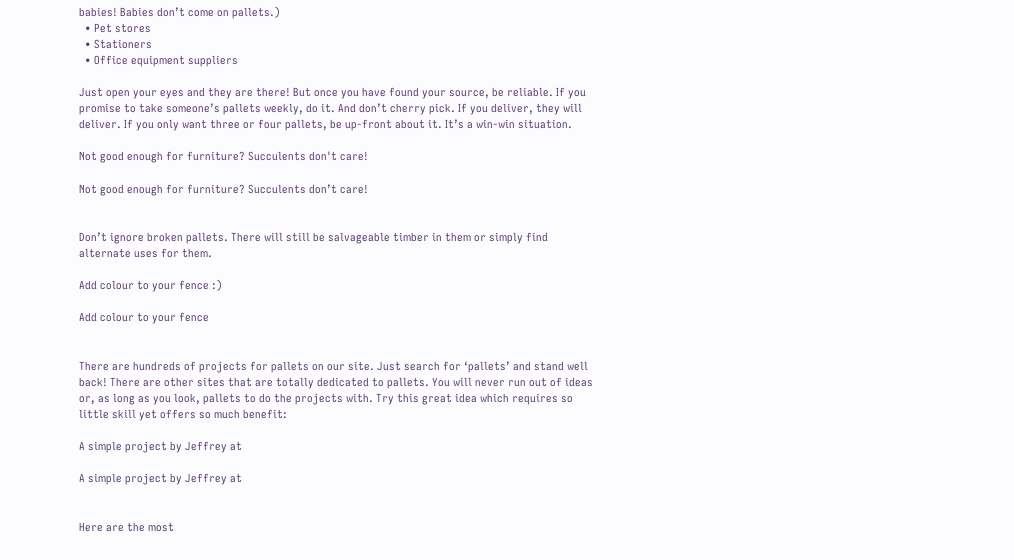babies! Babies don’t come on pallets.)
  • Pet stores
  • Stationers
  • Office equipment suppliers

Just open your eyes and they are there! But once you have found your source, be reliable. If you promise to take someone’s pallets weekly, do it. And don’t cherry pick. If you deliver, they will deliver. If you only want three or four pallets, be up-front about it. It’s a win-win situation.

Not good enough for furniture? Succulents don't care!

Not good enough for furniture? Succulents don’t care!


Don’t ignore broken pallets. There will still be salvageable timber in them or simply find alternate uses for them.

Add colour to your fence :)

Add colour to your fence


There are hundreds of projects for pallets on our site. Just search for ‘pallets’ and stand well back! There are other sites that are totally dedicated to pallets. You will never run out of ideas or, as long as you look, pallets to do the projects with. Try this great idea which requires so little skill yet offers so much benefit:

A simple project by Jeffrey at

A simple project by Jeffrey at


Here are the most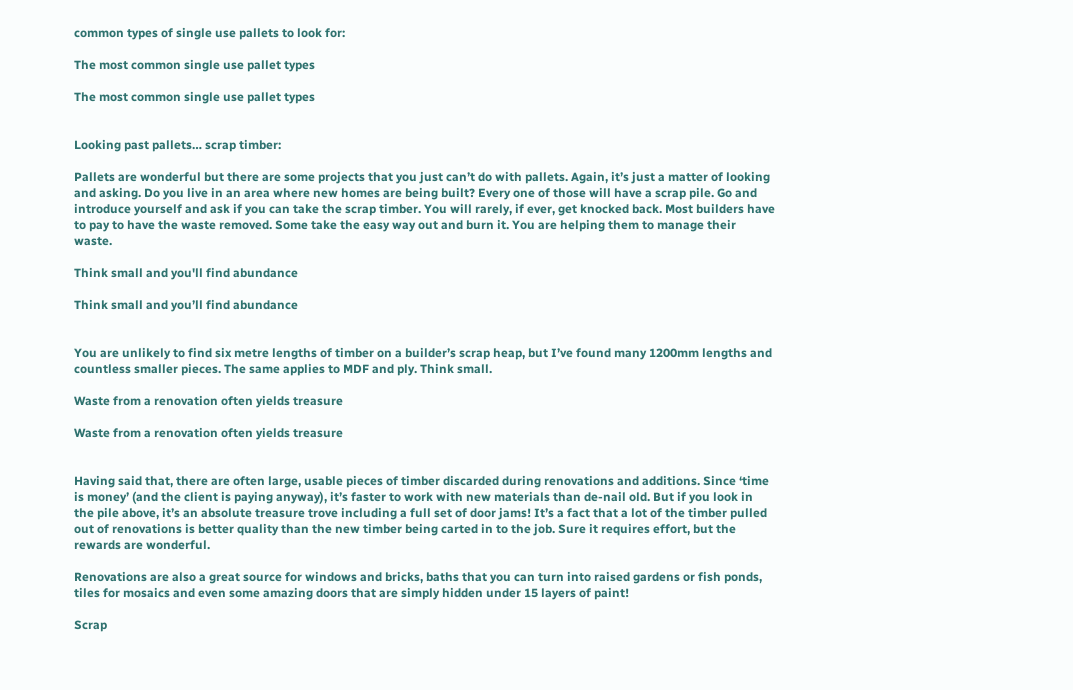common types of single use pallets to look for:

The most common single use pallet types

The most common single use pallet types


Looking past pallets… scrap timber:

Pallets are wonderful but there are some projects that you just can’t do with pallets. Again, it’s just a matter of looking and asking. Do you live in an area where new homes are being built? Every one of those will have a scrap pile. Go and introduce yourself and ask if you can take the scrap timber. You will rarely, if ever, get knocked back. Most builders have to pay to have the waste removed. Some take the easy way out and burn it. You are helping them to manage their waste.

Think small and you'll find abundance

Think small and you’ll find abundance


You are unlikely to find six metre lengths of timber on a builder’s scrap heap, but I’ve found many 1200mm lengths and countless smaller pieces. The same applies to MDF and ply. Think small.

Waste from a renovation often yields treasure

Waste from a renovation often yields treasure


Having said that, there are often large, usable pieces of timber discarded during renovations and additions. Since ‘time is money’ (and the client is paying anyway), it’s faster to work with new materials than de-nail old. But if you look in the pile above, it’s an absolute treasure trove including a full set of door jams! It’s a fact that a lot of the timber pulled out of renovations is better quality than the new timber being carted in to the job. Sure it requires effort, but the rewards are wonderful.

Renovations are also a great source for windows and bricks, baths that you can turn into raised gardens or fish ponds, tiles for mosaics and even some amazing doors that are simply hidden under 15 layers of paint!

Scrap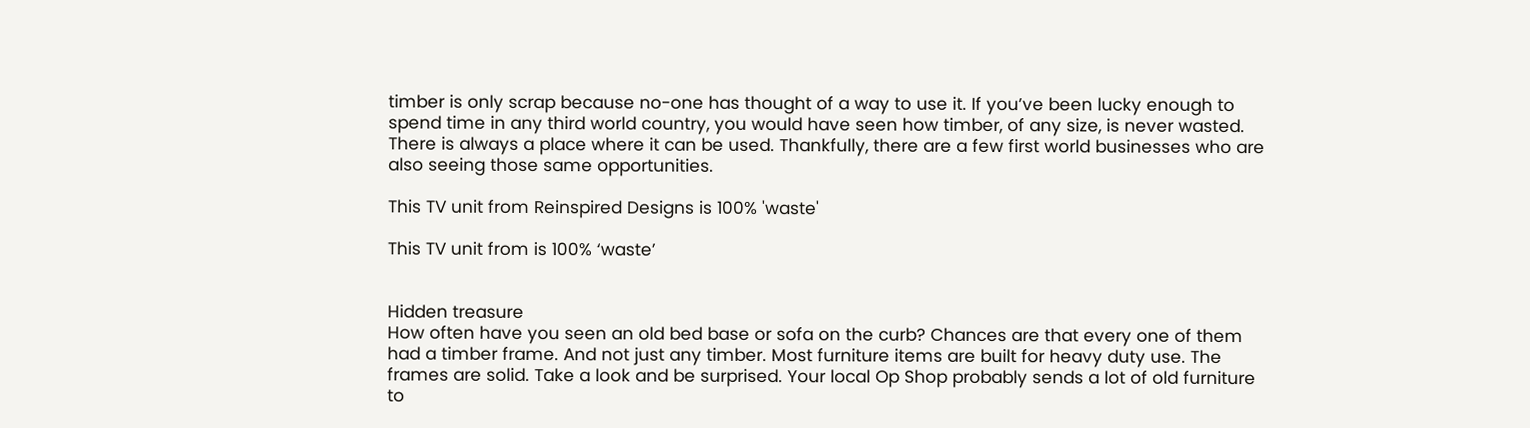timber is only scrap because no-one has thought of a way to use it. If you’ve been lucky enough to spend time in any third world country, you would have seen how timber, of any size, is never wasted. There is always a place where it can be used. Thankfully, there are a few first world businesses who are also seeing those same opportunities.

This TV unit from Reinspired Designs is 100% 'waste'

This TV unit from is 100% ‘waste’


Hidden treasure
How often have you seen an old bed base or sofa on the curb? Chances are that every one of them had a timber frame. And not just any timber. Most furniture items are built for heavy duty use. The frames are solid. Take a look and be surprised. Your local Op Shop probably sends a lot of old furniture to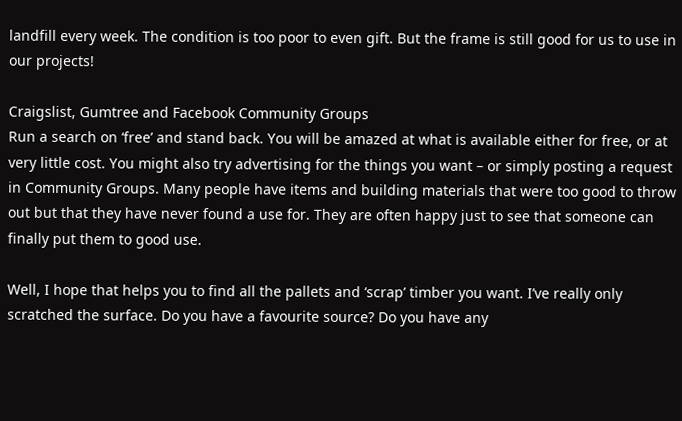landfill every week. The condition is too poor to even gift. But the frame is still good for us to use in our projects!

Craigslist, Gumtree and Facebook Community Groups
Run a search on ‘free’ and stand back. You will be amazed at what is available either for free, or at very little cost. You might also try advertising for the things you want – or simply posting a request in Community Groups. Many people have items and building materials that were too good to throw out but that they have never found a use for. They are often happy just to see that someone can finally put them to good use.

Well, I hope that helps you to find all the pallets and ‘scrap’ timber you want. I’ve really only scratched the surface. Do you have a favourite source? Do you have any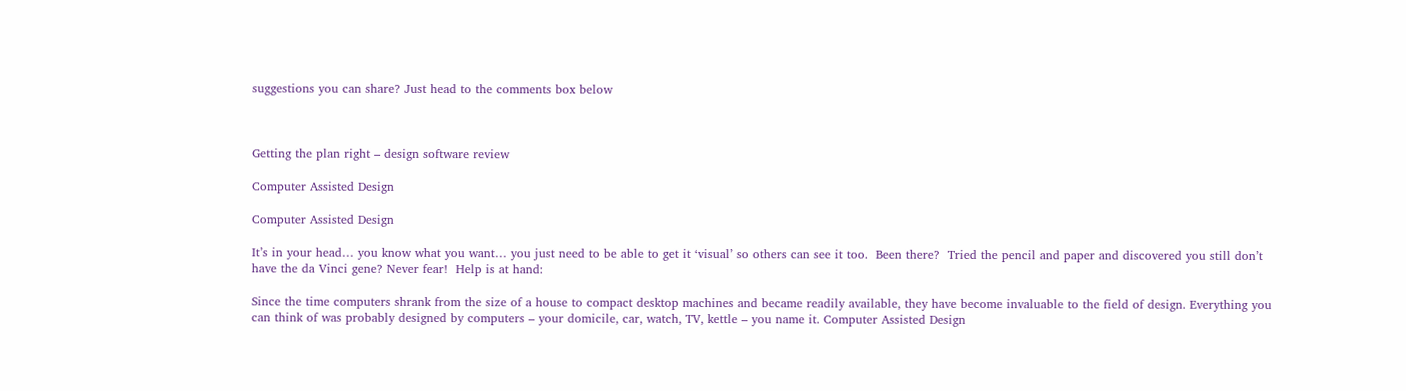suggestions you can share? Just head to the comments box below



Getting the plan right – design software review

Computer Assisted Design

Computer Assisted Design

It’s in your head… you know what you want… you just need to be able to get it ‘visual’ so others can see it too.  Been there?  Tried the pencil and paper and discovered you still don’t have the da Vinci gene? Never fear!  Help is at hand:

Since the time computers shrank from the size of a house to compact desktop machines and became readily available, they have become invaluable to the field of design. Everything you can think of was probably designed by computers – your domicile, car, watch, TV, kettle – you name it. Computer Assisted Design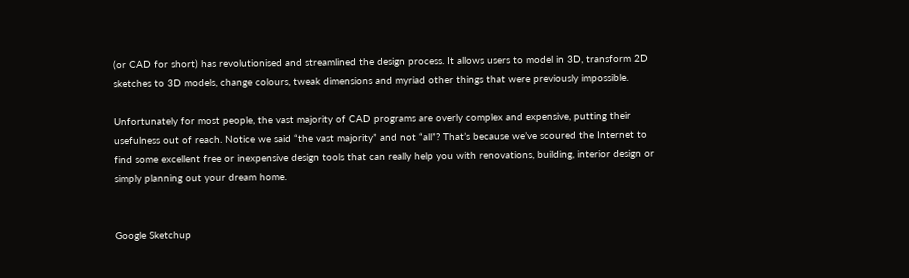(or CAD for short) has revolutionised and streamlined the design process. It allows users to model in 3D, transform 2D sketches to 3D models, change colours, tweak dimensions and myriad other things that were previously impossible.

Unfortunately for most people, the vast majority of CAD programs are overly complex and expensive, putting their usefulness out of reach. Notice we said “the vast majority” and not “all”? That’s because we’ve scoured the Internet to find some excellent free or inexpensive design tools that can really help you with renovations, building, interior design or simply planning out your dream home.


Google Sketchup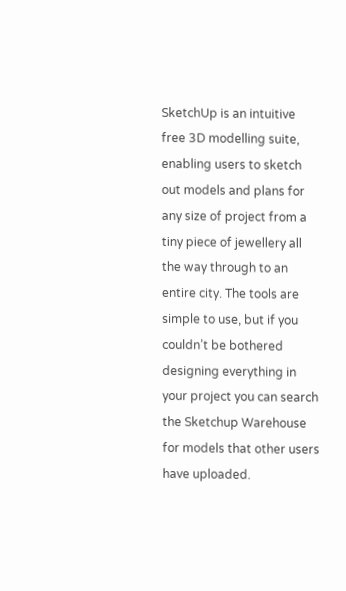SketchUp is an intuitive free 3D modelling suite, enabling users to sketch out models and plans for any size of project from a tiny piece of jewellery all the way through to an entire city. The tools are simple to use, but if you couldn’t be bothered designing everything in your project you can search the Sketchup Warehouse for models that other users have uploaded.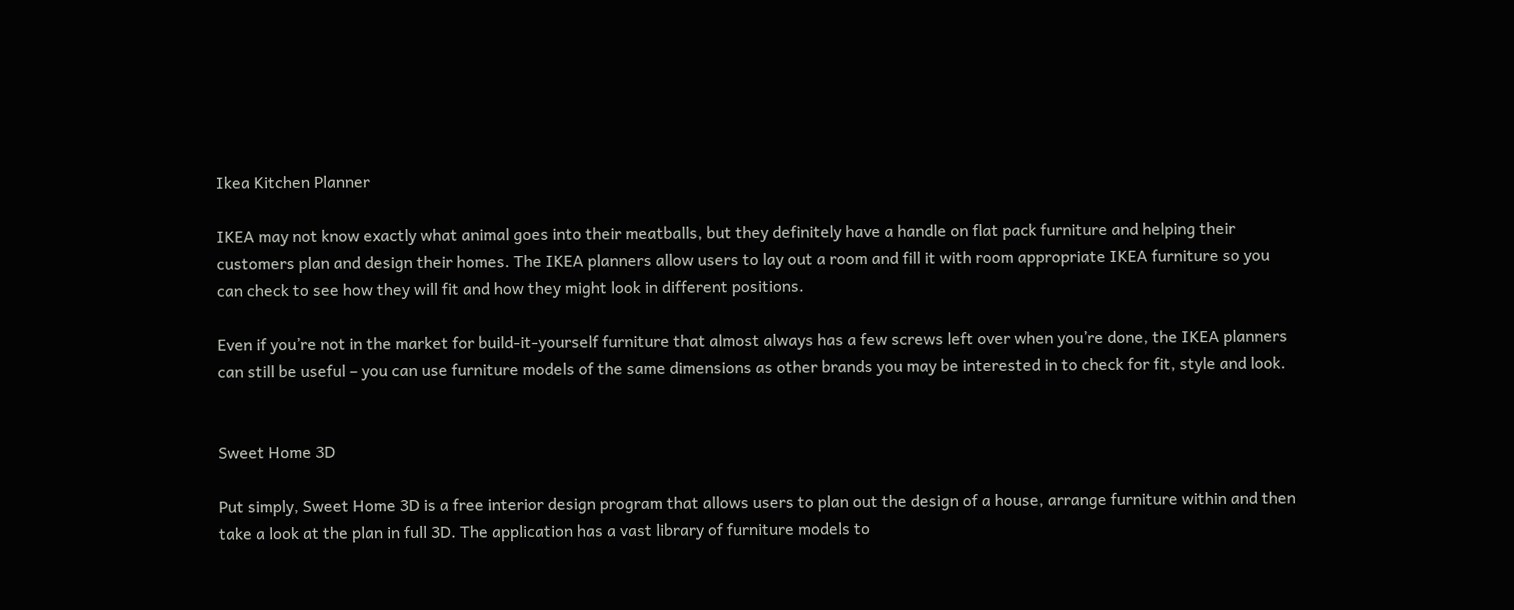Ikea Kitchen Planner

IKEA may not know exactly what animal goes into their meatballs, but they definitely have a handle on flat pack furniture and helping their customers plan and design their homes. The IKEA planners allow users to lay out a room and fill it with room appropriate IKEA furniture so you can check to see how they will fit and how they might look in different positions.

Even if you’re not in the market for build-it-yourself furniture that almost always has a few screws left over when you’re done, the IKEA planners can still be useful – you can use furniture models of the same dimensions as other brands you may be interested in to check for fit, style and look.


Sweet Home 3D

Put simply, Sweet Home 3D is a free interior design program that allows users to plan out the design of a house, arrange furniture within and then take a look at the plan in full 3D. The application has a vast library of furniture models to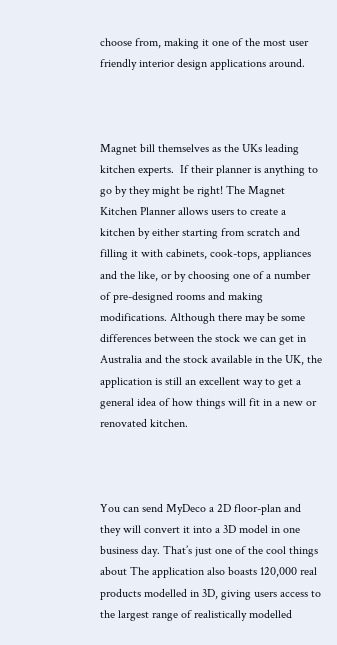choose from, making it one of the most user friendly interior design applications around.



Magnet bill themselves as the UKs leading kitchen experts.  If their planner is anything to go by they might be right! The Magnet Kitchen Planner allows users to create a kitchen by either starting from scratch and filling it with cabinets, cook-tops, appliances and the like, or by choosing one of a number of pre-designed rooms and making modifications. Although there may be some differences between the stock we can get in Australia and the stock available in the UK, the application is still an excellent way to get a general idea of how things will fit in a new or renovated kitchen.



You can send MyDeco a 2D floor-plan and they will convert it into a 3D model in one business day. That’s just one of the cool things about The application also boasts 120,000 real products modelled in 3D, giving users access to the largest range of realistically modelled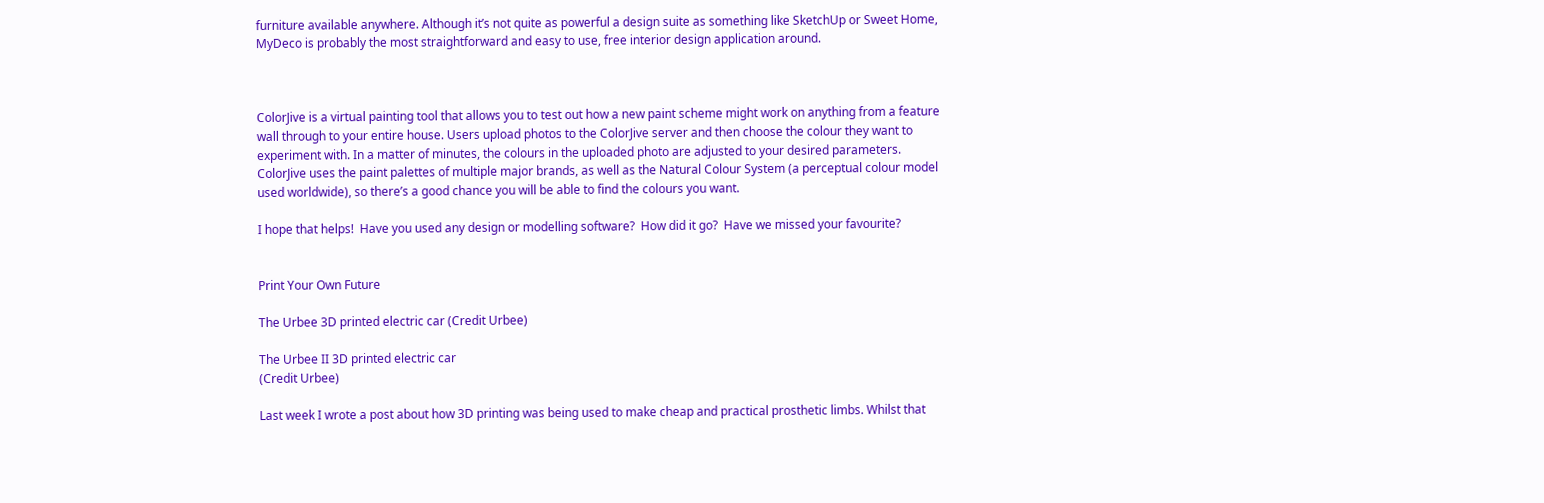furniture available anywhere. Although it’s not quite as powerful a design suite as something like SketchUp or Sweet Home, MyDeco is probably the most straightforward and easy to use, free interior design application around.



ColorJive is a virtual painting tool that allows you to test out how a new paint scheme might work on anything from a feature wall through to your entire house. Users upload photos to the ColorJive server and then choose the colour they want to experiment with. In a matter of minutes, the colours in the uploaded photo are adjusted to your desired parameters.  ColorJive uses the paint palettes of multiple major brands, as well as the Natural Colour System (a perceptual colour model used worldwide), so there’s a good chance you will be able to find the colours you want.

I hope that helps!  Have you used any design or modelling software?  How did it go?  Have we missed your favourite?


Print Your Own Future

The Urbee 3D printed electric car (Credit Urbee)

The Urbee II 3D printed electric car
(Credit Urbee)

Last week I wrote a post about how 3D printing was being used to make cheap and practical prosthetic limbs. Whilst that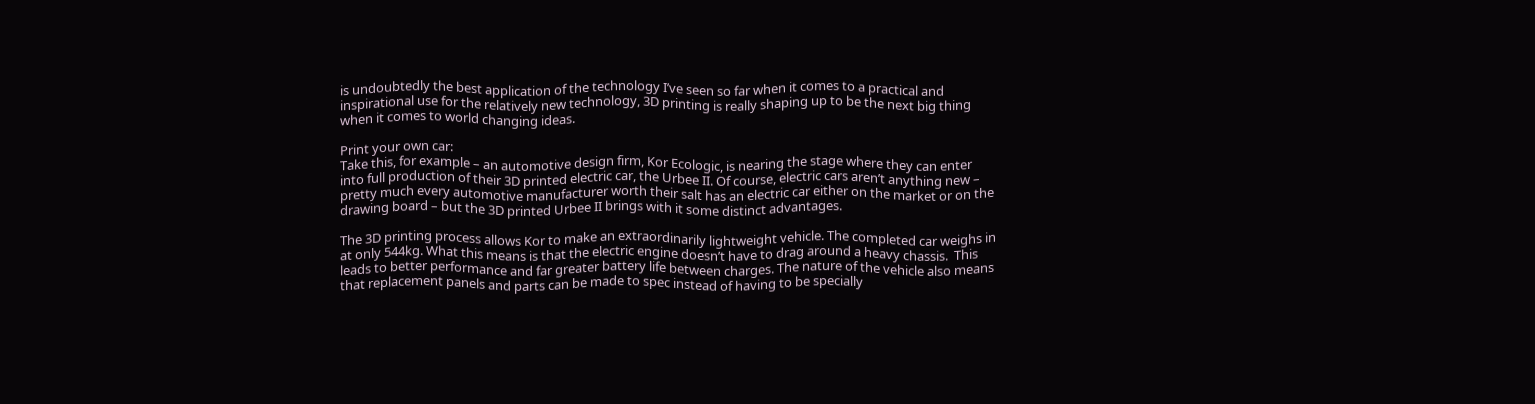is undoubtedly the best application of the technology I’ve seen so far when it comes to a practical and inspirational use for the relatively new technology, 3D printing is really shaping up to be the next big thing when it comes to world changing ideas.

Print your own car:
Take this, for example – an automotive design firm, Kor Ecologic, is nearing the stage where they can enter into full production of their 3D printed electric car, the Urbee II. Of course, electric cars aren’t anything new – pretty much every automotive manufacturer worth their salt has an electric car either on the market or on the drawing board – but the 3D printed Urbee II brings with it some distinct advantages.

The 3D printing process allows Kor to make an extraordinarily lightweight vehicle. The completed car weighs in at only 544kg. What this means is that the electric engine doesn’t have to drag around a heavy chassis.  This leads to better performance and far greater battery life between charges. The nature of the vehicle also means that replacement panels and parts can be made to spec instead of having to be specially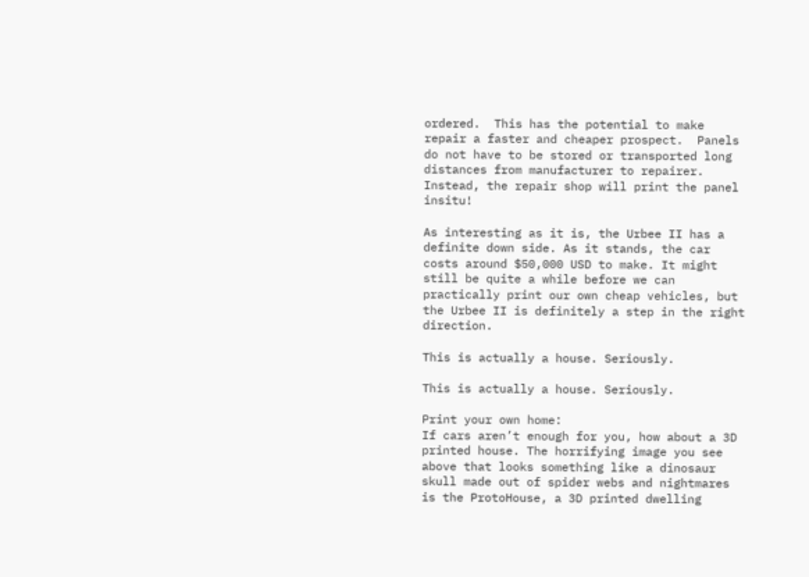ordered.  This has the potential to make repair a faster and cheaper prospect.  Panels do not have to be stored or transported long distances from manufacturer to repairer.  Instead, the repair shop will print the panel insitu!

As interesting as it is, the Urbee II has a definite down side. As it stands, the car costs around $50,000 USD to make. It might still be quite a while before we can practically print our own cheap vehicles, but the Urbee II is definitely a step in the right direction.

This is actually a house. Seriously.

This is actually a house. Seriously.

Print your own home:
If cars aren’t enough for you, how about a 3D printed house. The horrifying image you see above that looks something like a dinosaur skull made out of spider webs and nightmares is the ProtoHouse, a 3D printed dwelling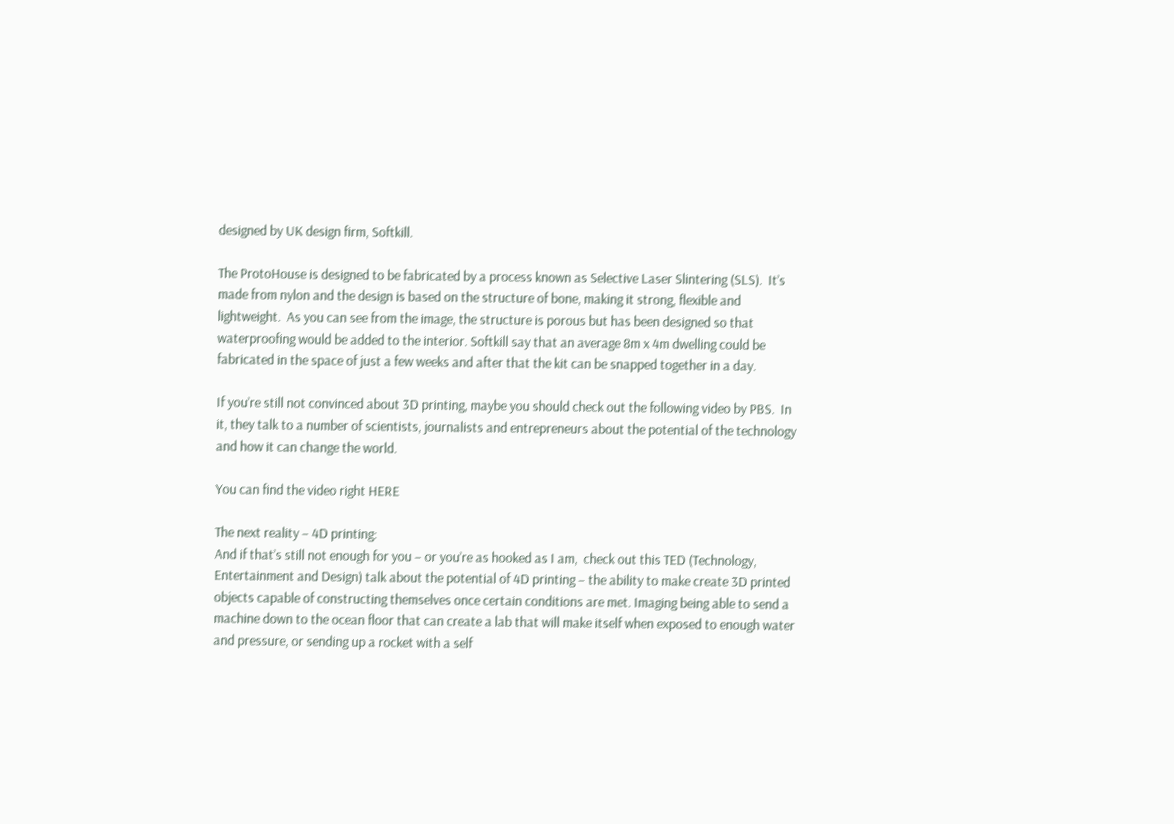designed by UK design firm, Softkill.

The ProtoHouse is designed to be fabricated by a process known as Selective Laser Slintering (SLS).  It’s made from nylon and the design is based on the structure of bone, making it strong, flexible and lightweight.  As you can see from the image, the structure is porous but has been designed so that waterproofing would be added to the interior. Softkill say that an average 8m x 4m dwelling could be fabricated in the space of just a few weeks and after that the kit can be snapped together in a day.

If you’re still not convinced about 3D printing, maybe you should check out the following video by PBS.  In it, they talk to a number of scientists, journalists and entrepreneurs about the potential of the technology and how it can change the world.

You can find the video right HERE

The next reality – 4D printing:
And if that’s still not enough for you – or you’re as hooked as I am,  check out this TED (Technology, Entertainment and Design) talk about the potential of 4D printing – the ability to make create 3D printed objects capable of constructing themselves once certain conditions are met. Imaging being able to send a machine down to the ocean floor that can create a lab that will make itself when exposed to enough water and pressure, or sending up a rocket with a self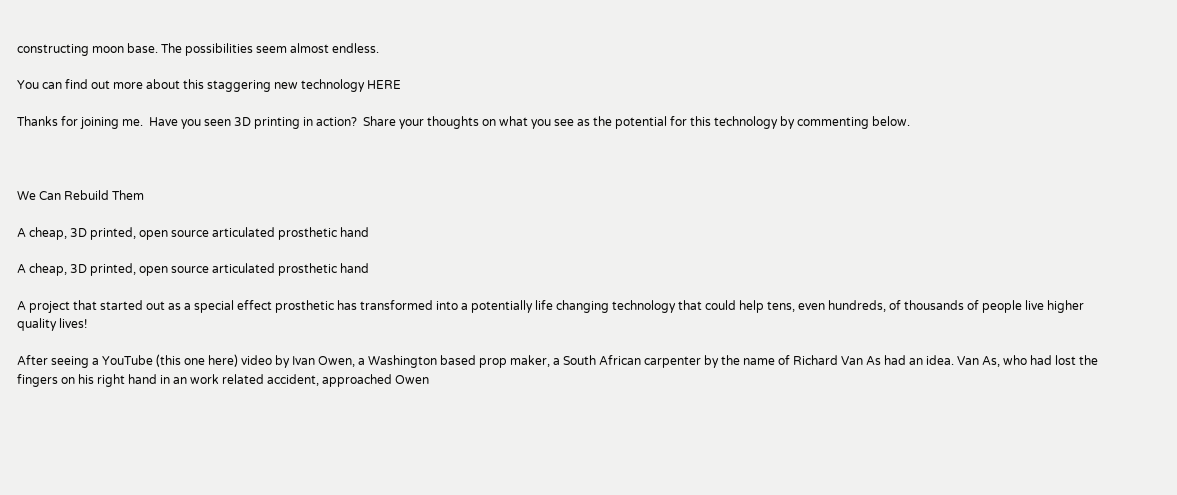constructing moon base. The possibilities seem almost endless.

You can find out more about this staggering new technology HERE

Thanks for joining me.  Have you seen 3D printing in action?  Share your thoughts on what you see as the potential for this technology by commenting below.



We Can Rebuild Them

A cheap, 3D printed, open source articulated prosthetic hand

A cheap, 3D printed, open source articulated prosthetic hand

A project that started out as a special effect prosthetic has transformed into a potentially life changing technology that could help tens, even hundreds, of thousands of people live higher quality lives!

After seeing a YouTube (this one here) video by Ivan Owen, a Washington based prop maker, a South African carpenter by the name of Richard Van As had an idea. Van As, who had lost the fingers on his right hand in an work related accident, approached Owen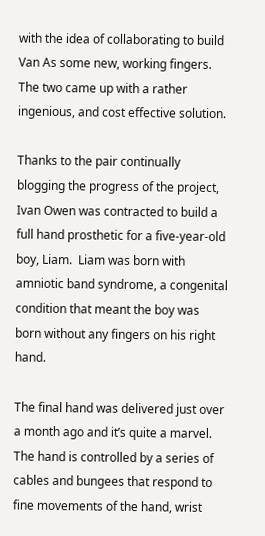with the idea of collaborating to build Van As some new, working fingers. The two came up with a rather ingenious, and cost effective solution.

Thanks to the pair continually blogging the progress of the project, Ivan Owen was contracted to build a full hand prosthetic for a five-year-old boy, Liam.  Liam was born with amniotic band syndrome, a congenital condition that meant the boy was born without any fingers on his right hand.

The final hand was delivered just over a month ago and it’s quite a marvel. The hand is controlled by a series of  cables and bungees that respond to fine movements of the hand, wrist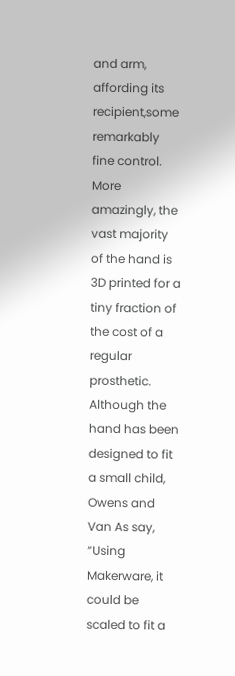and arm, affording its recipient,some remarkably fine control. More amazingly, the vast majority of the hand is 3D printed for a tiny fraction of the cost of a regular prosthetic. Although the hand has been designed to fit a small child, Owens and Van As say,
“Using Makerware, it could be scaled to fit a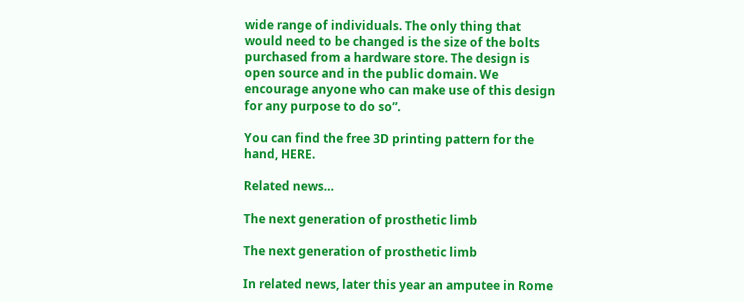wide range of individuals. The only thing that would need to be changed is the size of the bolts purchased from a hardware store. The design is open source and in the public domain. We encourage anyone who can make use of this design for any purpose to do so”.

You can find the free 3D printing pattern for the hand, HERE.

Related news…

The next generation of prosthetic limb

The next generation of prosthetic limb

In related news, later this year an amputee in Rome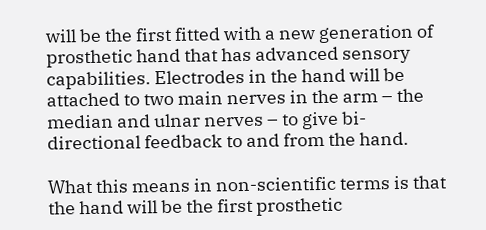will be the first fitted with a new generation of prosthetic hand that has advanced sensory capabilities. Electrodes in the hand will be attached to two main nerves in the arm – the median and ulnar nerves – to give bi-directional feedback to and from the hand.

What this means in non-scientific terms is that the hand will be the first prosthetic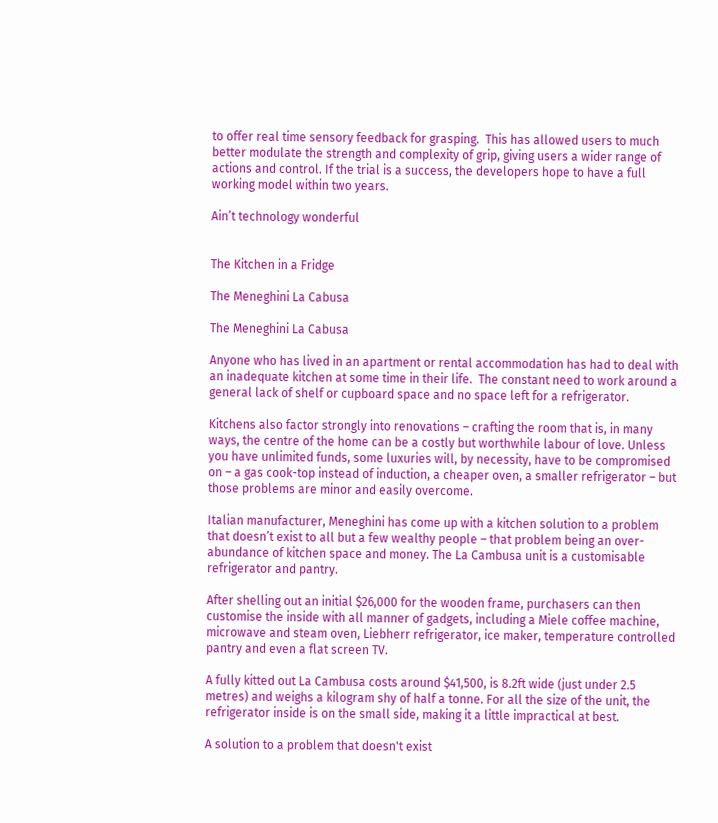to offer real time sensory feedback for grasping.  This has allowed users to much better modulate the strength and complexity of grip, giving users a wider range of actions and control. If the trial is a success, the developers hope to have a full working model within two years.

Ain’t technology wonderful


The Kitchen in a Fridge

The Meneghini La Cabusa

The Meneghini La Cabusa

Anyone who has lived in an apartment or rental accommodation has had to deal with an inadequate kitchen at some time in their life.  The constant need to work around a general lack of shelf or cupboard space and no space left for a refrigerator.

Kitchens also factor strongly into renovations – crafting the room that is, in many ways, the centre of the home can be a costly but worthwhile labour of love. Unless you have unlimited funds, some luxuries will, by necessity, have to be compromised on – a gas cook-top instead of induction, a cheaper oven, a smaller refrigerator – but those problems are minor and easily overcome.

Italian manufacturer, Meneghini has come up with a kitchen solution to a problem that doesn’t exist to all but a few wealthy people – that problem being an over-abundance of kitchen space and money. The La Cambusa unit is a customisable refrigerator and pantry.

After shelling out an initial $26,000 for the wooden frame, purchasers can then customise the inside with all manner of gadgets, including a Miele coffee machine, microwave and steam oven, Liebherr refrigerator, ice maker, temperature controlled pantry and even a flat screen TV.

A fully kitted out La Cambusa costs around $41,500, is 8.2ft wide (just under 2.5 metres) and weighs a kilogram shy of half a tonne. For all the size of the unit, the refrigerator inside is on the small side, making it a little impractical at best.

A solution to a problem that doesn't exist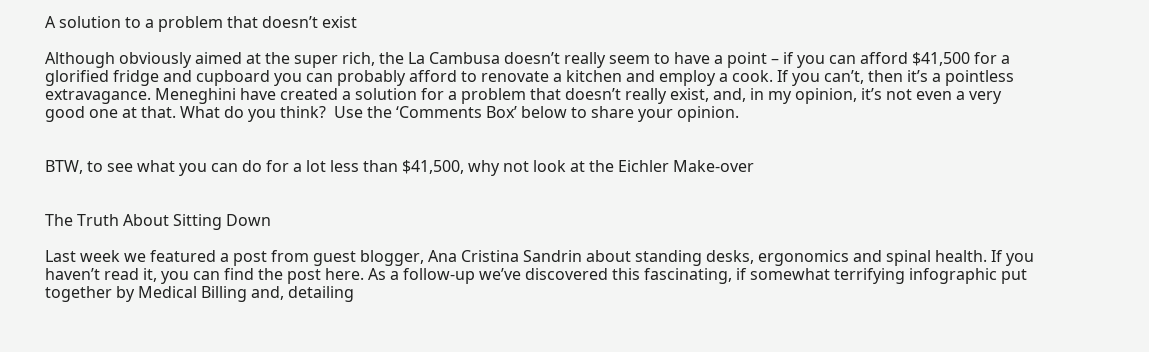A solution to a problem that doesn’t exist

Although obviously aimed at the super rich, the La Cambusa doesn’t really seem to have a point – if you can afford $41,500 for a glorified fridge and cupboard you can probably afford to renovate a kitchen and employ a cook. If you can’t, then it’s a pointless extravagance. Meneghini have created a solution for a problem that doesn’t really exist, and, in my opinion, it’s not even a very good one at that. What do you think?  Use the ‘Comments Box’ below to share your opinion.


BTW, to see what you can do for a lot less than $41,500, why not look at the Eichler Make-over


The Truth About Sitting Down

Last week we featured a post from guest blogger, Ana Cristina Sandrin about standing desks, ergonomics and spinal health. If you haven’t read it, you can find the post here. As a follow-up we’ve discovered this fascinating, if somewhat terrifying infographic put together by Medical Billing and, detailing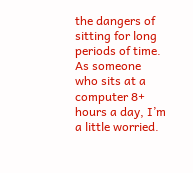the dangers of sitting for long periods of time. As someone who sits at a computer 8+ hours a day, I’m a little worried.